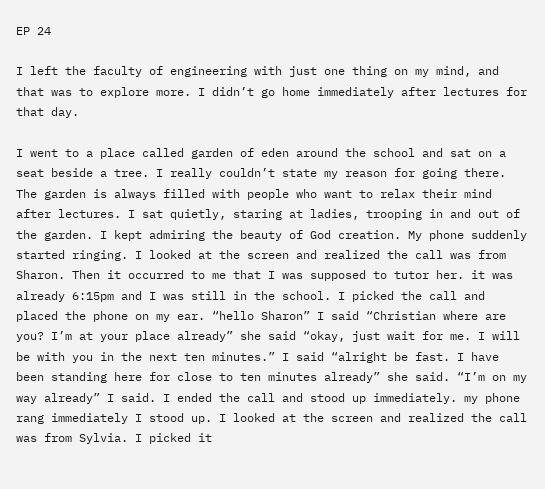EP 24

I left the faculty of engineering with just one thing on my mind, and that was to explore more. I didn’t go home immediately after lectures for that day.

I went to a place called garden of eden around the school and sat on a seat beside a tree. I really couldn’t state my reason for going there. The garden is always filled with people who want to relax their mind after lectures. I sat quietly, staring at ladies, trooping in and out of the garden. I kept admiring the beauty of God creation. My phone suddenly started ringing. I looked at the screen and realized the call was from Sharon. Then it occurred to me that I was supposed to tutor her. it was already 6:15pm and I was still in the school. I picked the call and placed the phone on my ear. “hello Sharon” I said “Christian where are you? I’m at your place already” she said “okay, just wait for me. I will be with you in the next ten minutes.” I said “alright be fast. I have been standing here for close to ten minutes already” she said. “I’m on my way already” I said. I ended the call and stood up immediately. my phone rang immediately I stood up. I looked at the screen and realized the call was from Sylvia. I picked it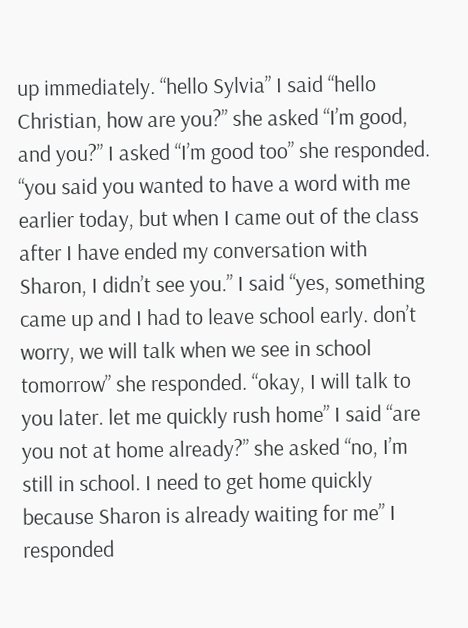up immediately. “hello Sylvia” I said “hello Christian, how are you?” she asked “I’m good, and you?” I asked “I’m good too” she responded. “you said you wanted to have a word with me earlier today, but when I came out of the class after I have ended my conversation with Sharon, I didn’t see you.” I said “yes, something came up and I had to leave school early. don’t worry, we will talk when we see in school tomorrow” she responded. “okay, I will talk to you later. let me quickly rush home” I said “are you not at home already?” she asked “no, I’m still in school. I need to get home quickly because Sharon is already waiting for me” I responded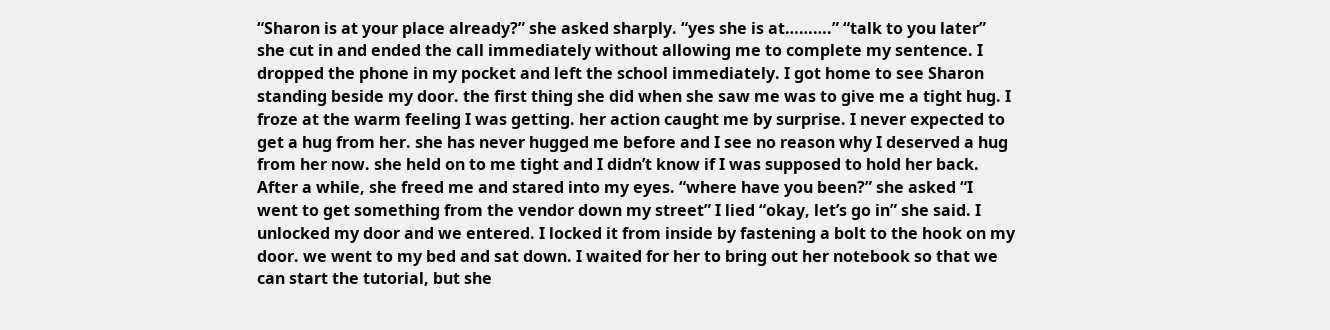“Sharon is at your place already?” she asked sharply. “yes she is at……….” “talk to you later” she cut in and ended the call immediately without allowing me to complete my sentence. I dropped the phone in my pocket and left the school immediately. I got home to see Sharon standing beside my door. the first thing she did when she saw me was to give me a tight hug. I froze at the warm feeling I was getting. her action caught me by surprise. I never expected to get a hug from her. she has never hugged me before and I see no reason why I deserved a hug from her now. she held on to me tight and I didn’t know if I was supposed to hold her back. After a while, she freed me and stared into my eyes. “where have you been?” she asked “I went to get something from the vendor down my street” I lied “okay, let’s go in” she said. I unlocked my door and we entered. I locked it from inside by fastening a bolt to the hook on my door. we went to my bed and sat down. I waited for her to bring out her notebook so that we can start the tutorial, but she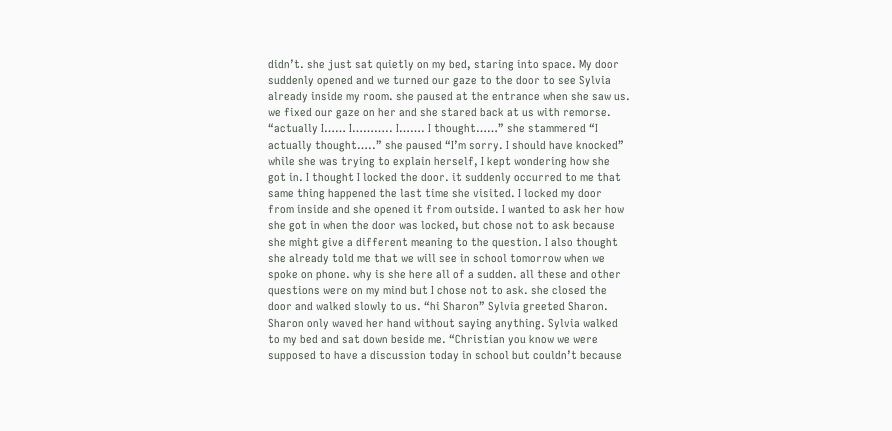didn’t. she just sat quietly on my bed, staring into space. My door suddenly opened and we turned our gaze to the door to see Sylvia already inside my room. she paused at the entrance when she saw us. we fixed our gaze on her and she stared back at us with remorse. “actually I…… I……….. I……. I thought……” she stammered “I actually thought…..” she paused “I’m sorry. I should have knocked” while she was trying to explain herself, I kept wondering how she got in. I thought I locked the door. it suddenly occurred to me that same thing happened the last time she visited. I locked my door from inside and she opened it from outside. I wanted to ask her how she got in when the door was locked, but chose not to ask because she might give a different meaning to the question. I also thought she already told me that we will see in school tomorrow when we spoke on phone. why is she here all of a sudden. all these and other questions were on my mind but I chose not to ask. she closed the door and walked slowly to us. “hi Sharon” Sylvia greeted Sharon. Sharon only waved her hand without saying anything. Sylvia walked to my bed and sat down beside me. “Christian you know we were supposed to have a discussion today in school but couldn’t because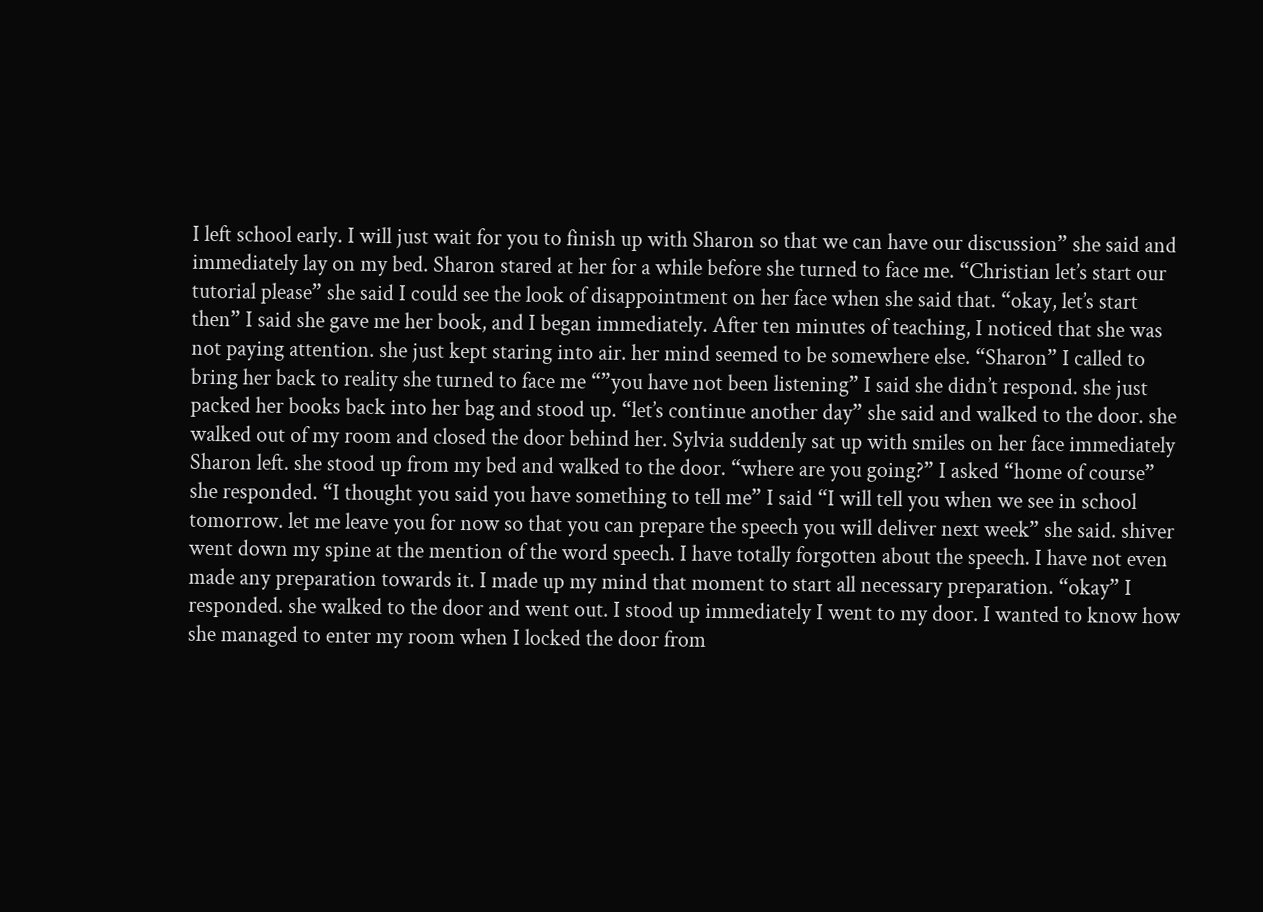I left school early. I will just wait for you to finish up with Sharon so that we can have our discussion” she said and immediately lay on my bed. Sharon stared at her for a while before she turned to face me. “Christian let’s start our tutorial please” she said I could see the look of disappointment on her face when she said that. “okay, let’s start then” I said she gave me her book, and I began immediately. After ten minutes of teaching, I noticed that she was not paying attention. she just kept staring into air. her mind seemed to be somewhere else. “Sharon” I called to bring her back to reality she turned to face me “”you have not been listening” I said she didn’t respond. she just packed her books back into her bag and stood up. “let’s continue another day” she said and walked to the door. she walked out of my room and closed the door behind her. Sylvia suddenly sat up with smiles on her face immediately Sharon left. she stood up from my bed and walked to the door. “where are you going?” I asked “home of course” she responded. “I thought you said you have something to tell me” I said “I will tell you when we see in school tomorrow. let me leave you for now so that you can prepare the speech you will deliver next week” she said. shiver went down my spine at the mention of the word speech. I have totally forgotten about the speech. I have not even made any preparation towards it. I made up my mind that moment to start all necessary preparation. “okay” I responded. she walked to the door and went out. I stood up immediately I went to my door. I wanted to know how she managed to enter my room when I locked the door from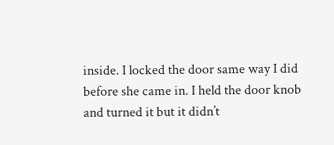inside. I locked the door same way I did before she came in. I held the door knob and turned it but it didn’t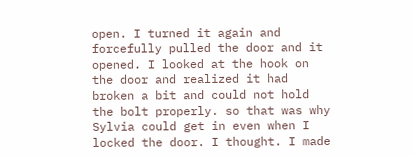open. I turned it again and forcefully pulled the door and it opened. I looked at the hook on the door and realized it had broken a bit and could not hold the bolt properly. so that was why Sylvia could get in even when I locked the door. I thought. I made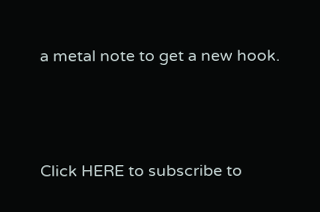a metal note to get a new hook.



Click HERE to subscribe to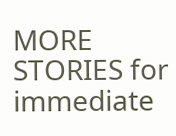MORE STORIES for immediate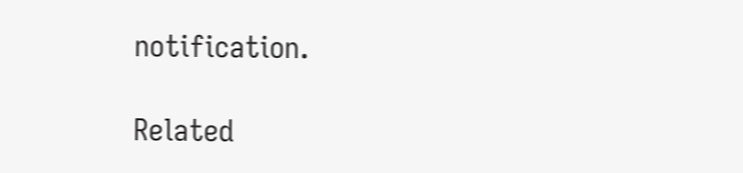notification.

Related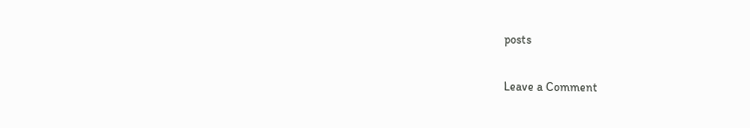posts

Leave a Comment